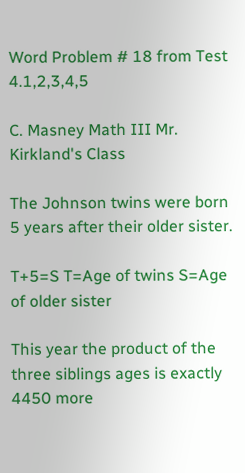Word Problem # 18 from Test 4.1,2,3,4,5

C. Masney Math III Mr. Kirkland's Class

The Johnson twins were born 5 years after their older sister.

T+5=S T=Age of twins S=Age of older sister

This year the product of the three siblings ages is exactly 4450 more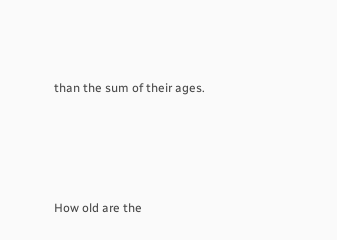than the sum of their ages.





How old are the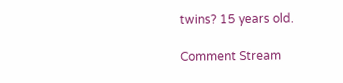twins? 15 years old.

Comment Stream